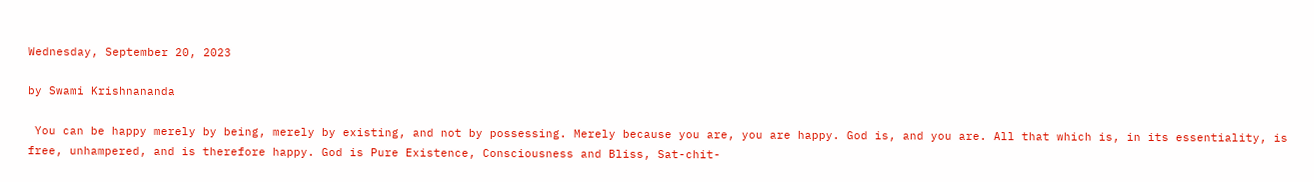Wednesday, September 20, 2023

by Swami Krishnananda

 You can be happy merely by being, merely by existing, and not by possessing. Merely because you are, you are happy. God is, and you are. All that which is, in its essentiality, is free, unhampered, and is therefore happy. God is Pure Existence, Consciousness and Bliss, Sat-chit-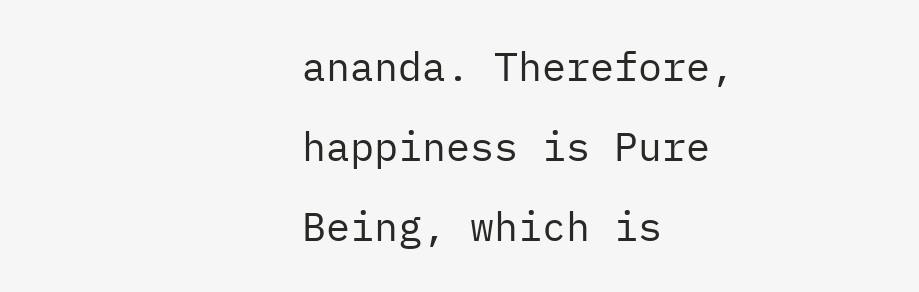ananda. Therefore, happiness is Pure Being, which is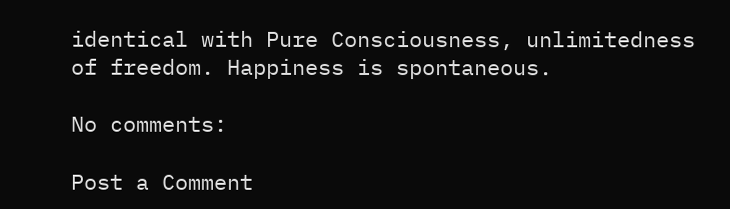identical with Pure Consciousness, unlimitedness of freedom. Happiness is spontaneous.

No comments:

Post a Comment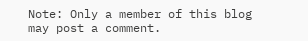Note: Only a member of this blog may post a comment.